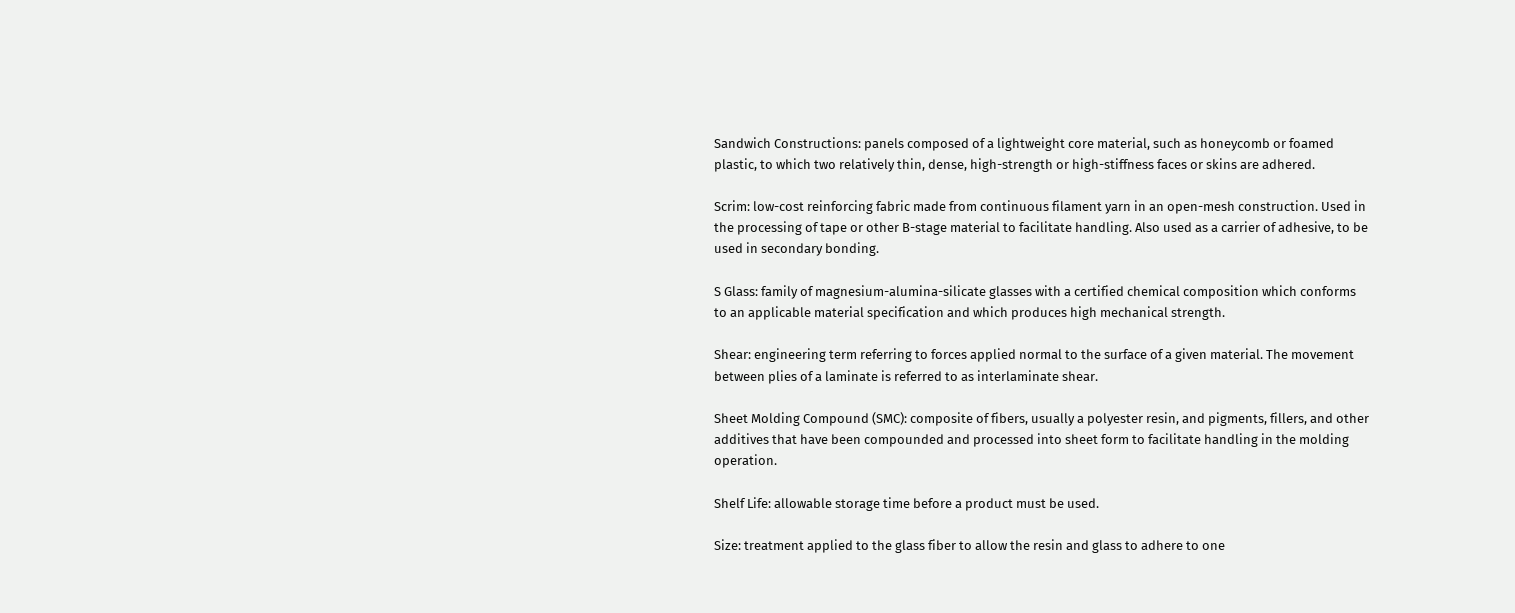Sandwich Constructions: panels composed of a lightweight core material, such as honeycomb or foamed plastic, to which two relatively thin, dense, high-strength or high-stiffness faces or skins are adhered.

Scrim: low-cost reinforcing fabric made from continuous filament yarn in an open-mesh construction. Used in the processing of tape or other B-stage material to facilitate handling. Also used as a carrier of adhesive, to be used in secondary bonding.

S Glass: family of magnesium-alumina-silicate glasses with a certified chemical composition which conforms to an applicable material specification and which produces high mechanical strength.

Shear: engineering term referring to forces applied normal to the surface of a given material. The movement between plies of a laminate is referred to as interlaminate shear.

Sheet Molding Compound (SMC): composite of fibers, usually a polyester resin, and pigments, fillers, and other additives that have been compounded and processed into sheet form to facilitate handling in the molding operation.

Shelf Life: allowable storage time before a product must be used.

Size: treatment applied to the glass fiber to allow the resin and glass to adhere to one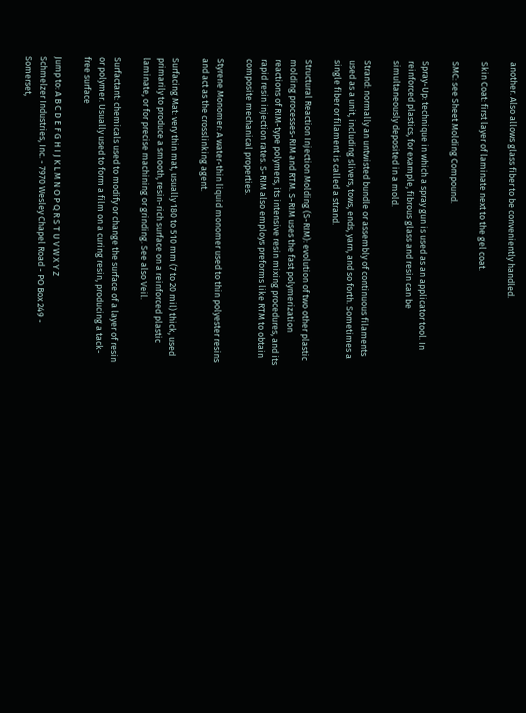another. Also allows glass fiber to be conveniently handled.

Skin Coat: first layer of laminate next to the gel coat.

SMC: see Sheet Molding Compound.

Spray-Up: technique in which a spray gun is used as an applicator tool. In reinforced plastics, for example, fibrous glass and resin can be simultaneously deposited in a mold.

Strand: normally an untwisted bundle or assembly of continuous filaments used as a unit, including slivers, tows, ends, yarn, and so forth. Sometimes a single fiber or filament is called a strand.

Structural Reaction Injection Molding (S-RIM): evolution of two other plastic molding processes-RIM and RTM. S-RIM uses the fast polymerization reactions of RIM-type polymers, its intensive resin mixing procedures, and its rapid resin injection rates. S-RIM also employs preforms like RTM to obtain composite mechanical properties.

Styrene Monomer: A water-thin liquid monomer used to thin polyester resins and act as the crosslinking agent.

Surfacing Mat: very thin mat, usually 180 to 510 mm (7 to 20 mil) thick, used primarily to produce a smooth, resin-rich surface on a reinforced plastic laminate, or for precise machining or grinding. See also Veil.

Surfactant: chemicals used to modify or change the surface of a layer of resin or polymer. Usually used to form a film on a curing resin, producing a tack-free surface

Jump to: A B C D E F G H I J K L M N O P Q R S T U V W X Y Z
Schmelzer Industries, Inc. - 7970 Wesley Chapel Road - PO Box 249 - Somerset,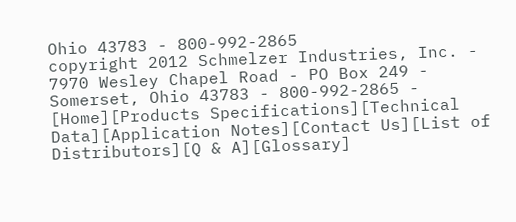Ohio 43783 - 800-992-2865
copyright 2012 Schmelzer Industries, Inc. - 7970 Wesley Chapel Road - PO Box 249 - Somerset, Ohio 43783 - 800-992-2865 -
[Home][Products Specifications][Technical Data][Application Notes][Contact Us][List of Distributors][Q & A][Glossary]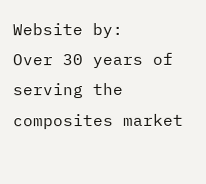Website by:
Over 30 years of serving the composites market